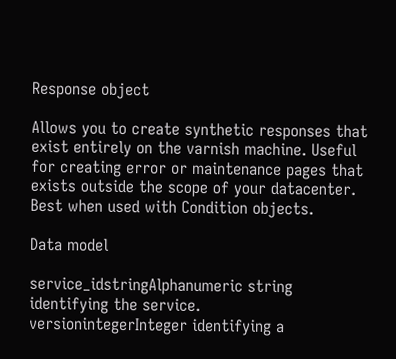Response object

Allows you to create synthetic responses that exist entirely on the varnish machine. Useful for creating error or maintenance pages that exists outside the scope of your datacenter. Best when used with Condition objects.

Data model

service_idstringAlphanumeric string identifying the service.
versionintegerInteger identifying a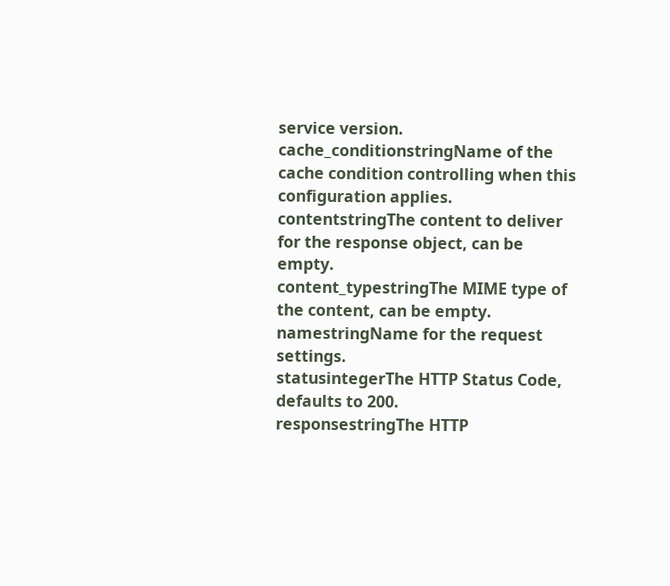service version.
cache_conditionstringName of the cache condition controlling when this configuration applies.
contentstringThe content to deliver for the response object, can be empty.
content_typestringThe MIME type of the content, can be empty.
namestringName for the request settings.
statusintegerThe HTTP Status Code, defaults to 200.
responsestringThe HTTP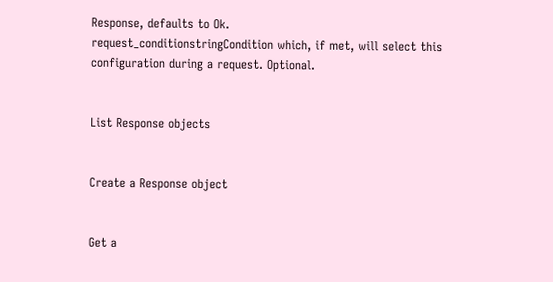Response, defaults to Ok.
request_conditionstringCondition which, if met, will select this configuration during a request. Optional.


List Response objects


Create a Response object


Get a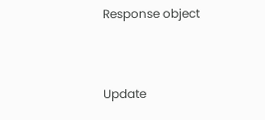Response object


Update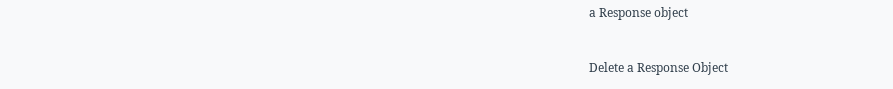a Response object


Delete a Response Object